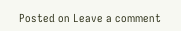Posted on Leave a comment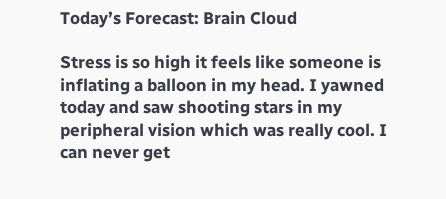Today’s Forecast: Brain Cloud

Stress is so high it feels like someone is inflating a balloon in my head. I yawned today and saw shooting stars in my peripheral vision which was really cool. I can never get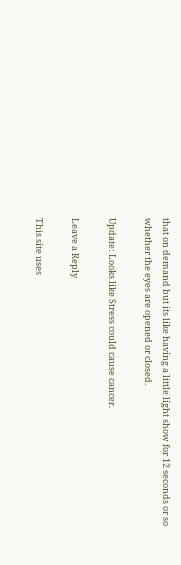that on demand but its like having a little light show for 12 seconds or so whether the eyes are opened or closed.

Update: Looks like Stress could cause cancer.

Leave a Reply

This site uses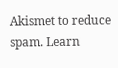Akismet to reduce spam. Learn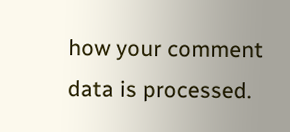how your comment data is processed.